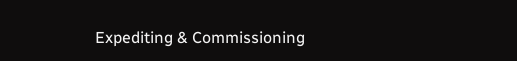Expediting & Commissioning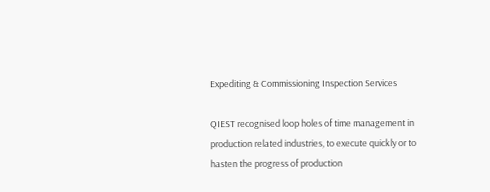Expediting & Commissioning Inspection Services

QIEST recognised loop holes of time management in production related industries, to execute quickly or to hasten the progress of production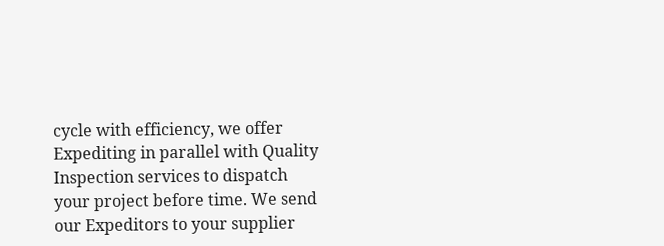cycle with efficiency, we offer Expediting in parallel with Quality Inspection services to dispatch your project before time. We send our Expeditors to your supplier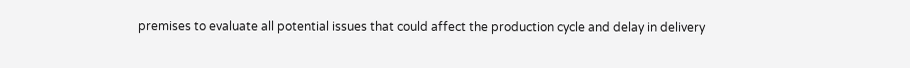premises to evaluate all potential issues that could affect the production cycle and delay in delivery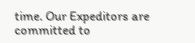time. Our Expeditors are committed to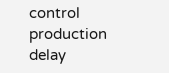control production delay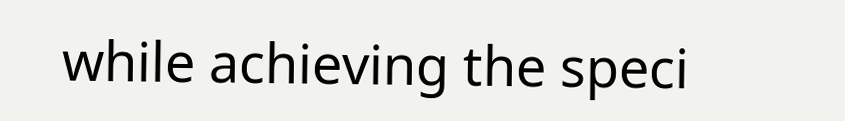while achieving the speci